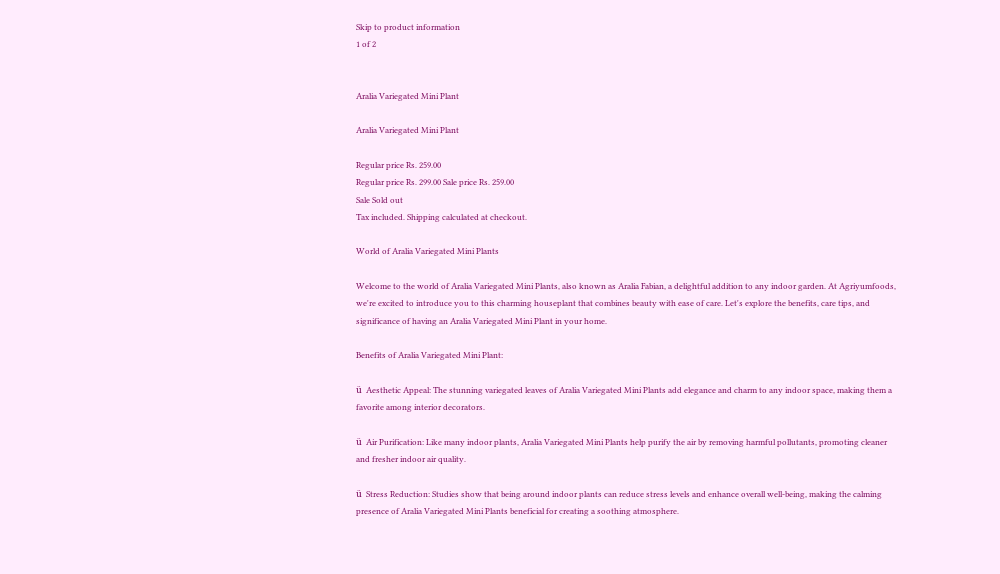Skip to product information
1 of 2


Aralia Variegated Mini Plant

Aralia Variegated Mini Plant

Regular price Rs. 259.00
Regular price Rs. 299.00 Sale price Rs. 259.00
Sale Sold out
Tax included. Shipping calculated at checkout.

World of Aralia Variegated Mini Plants

Welcome to the world of Aralia Variegated Mini Plants, also known as Aralia Fabian, a delightful addition to any indoor garden. At Agriyumfoods, we're excited to introduce you to this charming houseplant that combines beauty with ease of care. Let's explore the benefits, care tips, and significance of having an Aralia Variegated Mini Plant in your home.

Benefits of Aralia Variegated Mini Plant:

ü  Aesthetic Appeal: The stunning variegated leaves of Aralia Variegated Mini Plants add elegance and charm to any indoor space, making them a favorite among interior decorators.

ü  Air Purification: Like many indoor plants, Aralia Variegated Mini Plants help purify the air by removing harmful pollutants, promoting cleaner and fresher indoor air quality.

ü  Stress Reduction: Studies show that being around indoor plants can reduce stress levels and enhance overall well-being, making the calming presence of Aralia Variegated Mini Plants beneficial for creating a soothing atmosphere.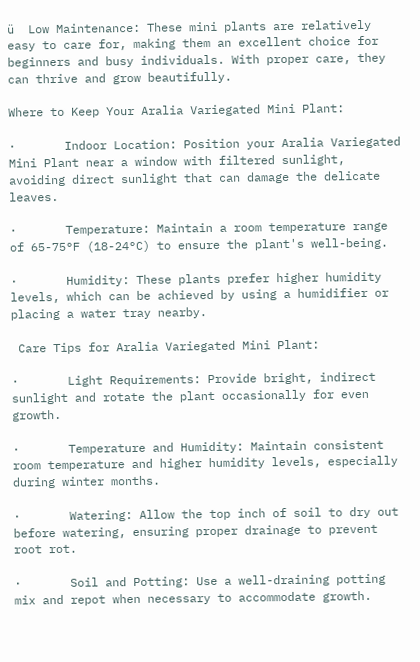ü  Low Maintenance: These mini plants are relatively easy to care for, making them an excellent choice for beginners and busy individuals. With proper care, they can thrive and grow beautifully.

Where to Keep Your Aralia Variegated Mini Plant:

·       Indoor Location: Position your Aralia Variegated Mini Plant near a window with filtered sunlight, avoiding direct sunlight that can damage the delicate leaves.

·       Temperature: Maintain a room temperature range of 65-75°F (18-24°C) to ensure the plant's well-being.

·       Humidity: These plants prefer higher humidity levels, which can be achieved by using a humidifier or placing a water tray nearby.

 Care Tips for Aralia Variegated Mini Plant:

·       Light Requirements: Provide bright, indirect sunlight and rotate the plant occasionally for even growth.

·       Temperature and Humidity: Maintain consistent room temperature and higher humidity levels, especially during winter months.

·       Watering: Allow the top inch of soil to dry out before watering, ensuring proper drainage to prevent root rot.

·       Soil and Potting: Use a well-draining potting mix and repot when necessary to accommodate growth.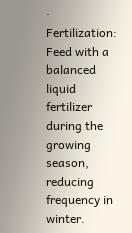·       Fertilization: Feed with a balanced liquid fertilizer during the growing season, reducing frequency in winter.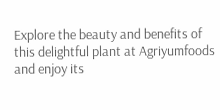Explore the beauty and benefits of this delightful plant at Agriyumfoods and enjoy its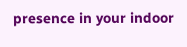presence in your indoor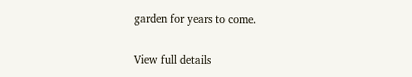garden for years to come.

View full details